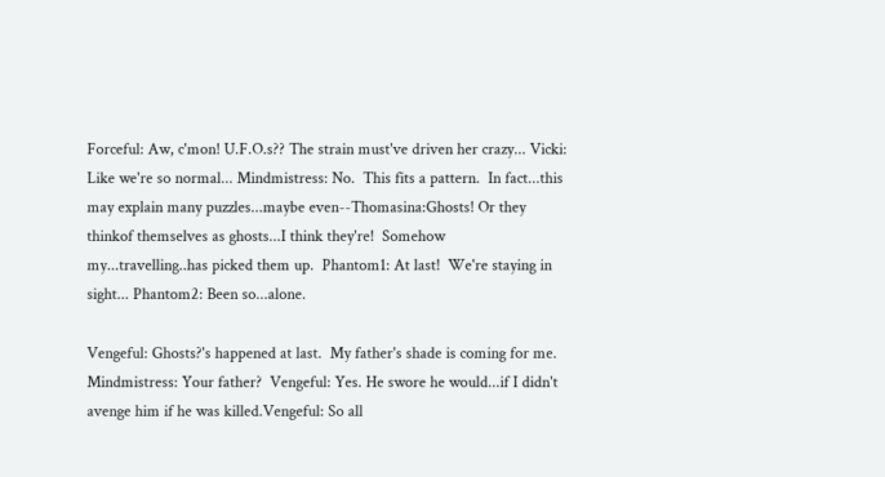Forceful: Aw, c'mon! U.F.O.s?? The strain must've driven her crazy... Vicki: Like we're so normal... Mindmistress: No.  This fits a pattern.  In fact...this may explain many puzzles...maybe even--Thomasina:Ghosts! Or they thinkof themselves as ghosts...I think they're!  Somehow my...travelling..has picked them up.  Phantom1: At last!  We're staying in sight... Phantom2: Been so...alone.

Vengeful: Ghosts?'s happened at last.  My father's shade is coming for me. Mindmistress: Your father?  Vengeful: Yes. He swore he would...if I didn't avenge him if he was killed.Vengeful: So all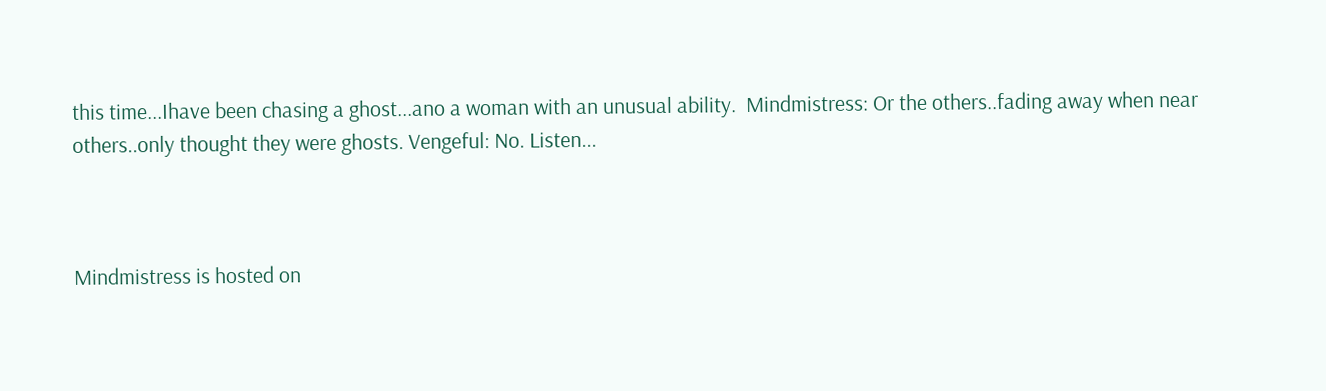this time...Ihave been chasing a ghost...ano a woman with an unusual ability.  Mindmistress: Or the others..fading away when near others..only thought they were ghosts. Vengeful: No. Listen...



Mindmistress is hosted on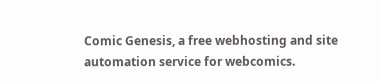Comic Genesis, a free webhosting and site automation service for webcomics.